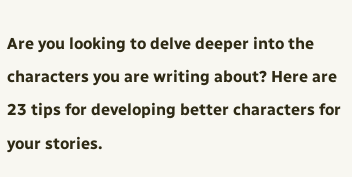Are you looking to delve deeper into the characters you are writing about? Here are 23 tips for developing better characters for your stories.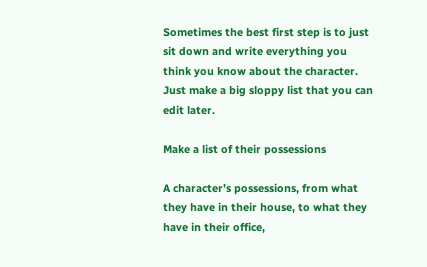Sometimes the best first step is to just sit down and write everything you think you know about the character. Just make a big sloppy list that you can edit later.

Make a list of their possessions

A character’s possessions, from what they have in their house, to what they have in their office,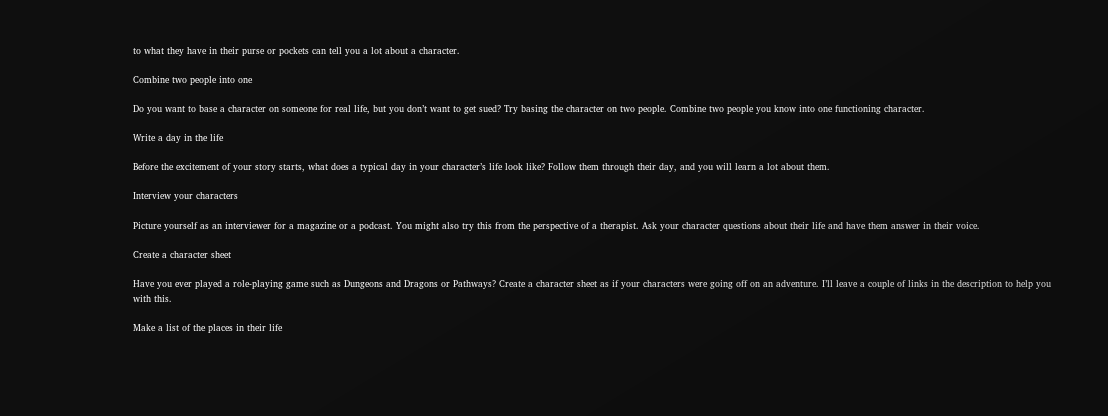to what they have in their purse or pockets can tell you a lot about a character.

Combine two people into one

Do you want to base a character on someone for real life, but you don’t want to get sued? Try basing the character on two people. Combine two people you know into one functioning character.

Write a day in the life

Before the excitement of your story starts, what does a typical day in your character’s life look like? Follow them through their day, and you will learn a lot about them.

Interview your characters

Picture yourself as an interviewer for a magazine or a podcast. You might also try this from the perspective of a therapist. Ask your character questions about their life and have them answer in their voice.

Create a character sheet

Have you ever played a role-playing game such as Dungeons and Dragons or Pathways? Create a character sheet as if your characters were going off on an adventure. I’ll leave a couple of links in the description to help you with this.

Make a list of the places in their life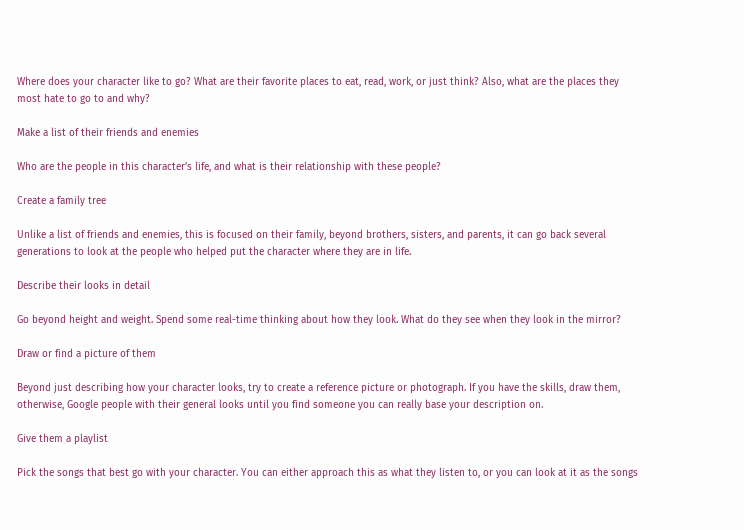Where does your character like to go? What are their favorite places to eat, read, work, or just think? Also, what are the places they most hate to go to and why?

Make a list of their friends and enemies

Who are the people in this character’s life, and what is their relationship with these people?

Create a family tree

Unlike a list of friends and enemies, this is focused on their family, beyond brothers, sisters, and parents, it can go back several generations to look at the people who helped put the character where they are in life.

Describe their looks in detail

Go beyond height and weight. Spend some real-time thinking about how they look. What do they see when they look in the mirror?

Draw or find a picture of them

Beyond just describing how your character looks, try to create a reference picture or photograph. If you have the skills, draw them, otherwise, Google people with their general looks until you find someone you can really base your description on.

Give them a playlist

Pick the songs that best go with your character. You can either approach this as what they listen to, or you can look at it as the songs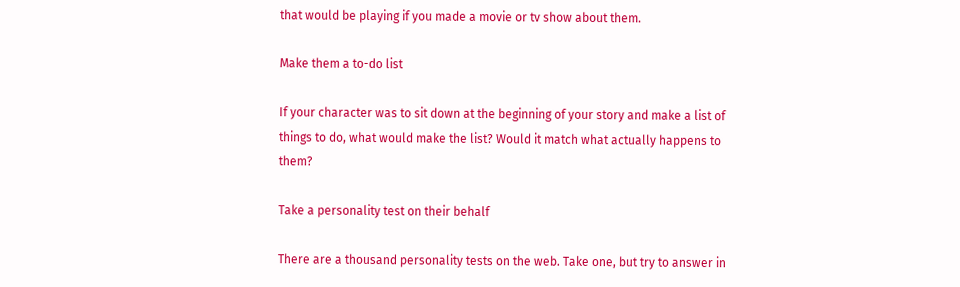that would be playing if you made a movie or tv show about them.

Make them a to-do list

If your character was to sit down at the beginning of your story and make a list of things to do, what would make the list? Would it match what actually happens to them?

Take a personality test on their behalf

There are a thousand personality tests on the web. Take one, but try to answer in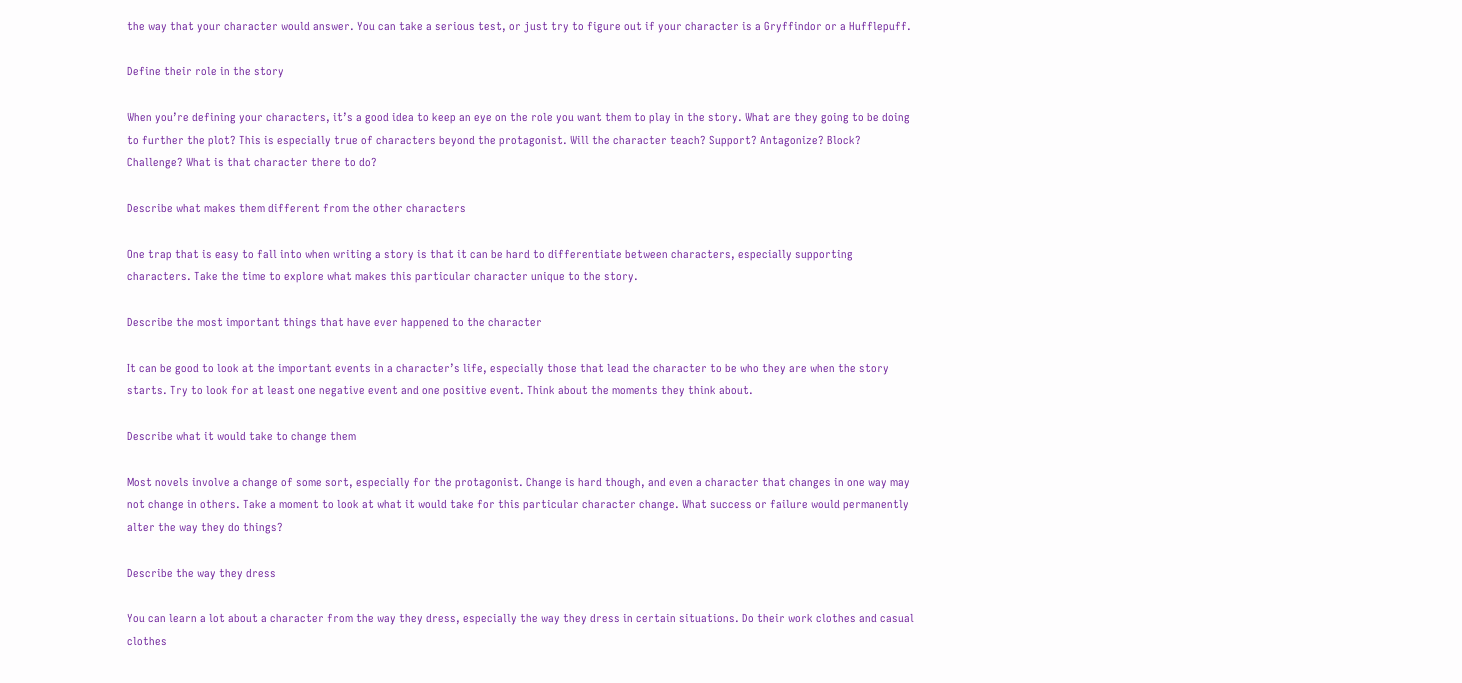the way that your character would answer. You can take a serious test, or just try to figure out if your character is a Gryffindor or a Hufflepuff.

Define their role in the story

When you’re defining your characters, it’s a good idea to keep an eye on the role you want them to play in the story. What are they going to be doing to further the plot? This is especially true of characters beyond the protagonist. Will the character teach? Support? Antagonize? Block? Challenge? What is that character there to do?

Describe what makes them different from the other characters

One trap that is easy to fall into when writing a story is that it can be hard to differentiate between characters, especially supporting characters. Take the time to explore what makes this particular character unique to the story.

Describe the most important things that have ever happened to the character

It can be good to look at the important events in a character’s life, especially those that lead the character to be who they are when the story starts. Try to look for at least one negative event and one positive event. Think about the moments they think about.

Describe what it would take to change them

Most novels involve a change of some sort, especially for the protagonist. Change is hard though, and even a character that changes in one way may not change in others. Take a moment to look at what it would take for this particular character change. What success or failure would permanently alter the way they do things?

Describe the way they dress

You can learn a lot about a character from the way they dress, especially the way they dress in certain situations. Do their work clothes and casual clothes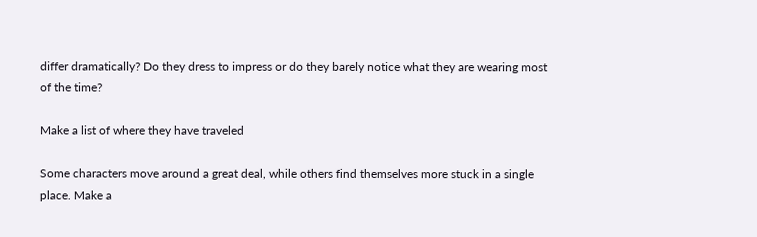differ dramatically? Do they dress to impress or do they barely notice what they are wearing most of the time?

Make a list of where they have traveled

Some characters move around a great deal, while others find themselves more stuck in a single place. Make a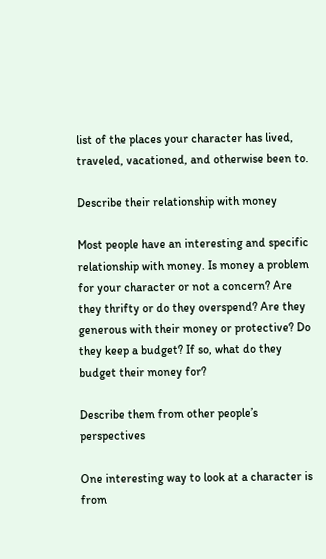list of the places your character has lived, traveled, vacationed, and otherwise been to.

Describe their relationship with money

Most people have an interesting and specific relationship with money. Is money a problem for your character or not a concern? Are they thrifty or do they overspend? Are they generous with their money or protective? Do they keep a budget? If so, what do they budget their money for?

Describe them from other people’s perspectives

One interesting way to look at a character is from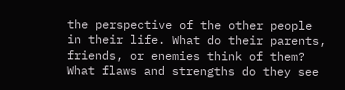the perspective of the other people in their life. What do their parents, friends, or enemies think of them? What flaws and strengths do they see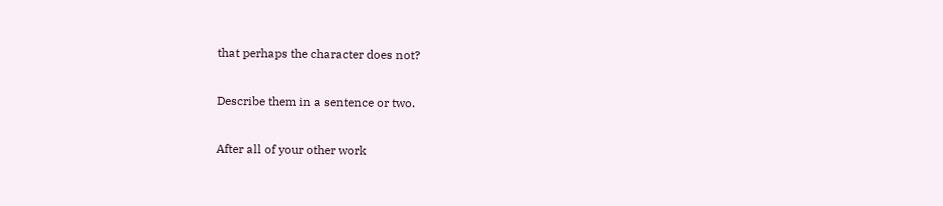that perhaps the character does not?

Describe them in a sentence or two.

After all of your other work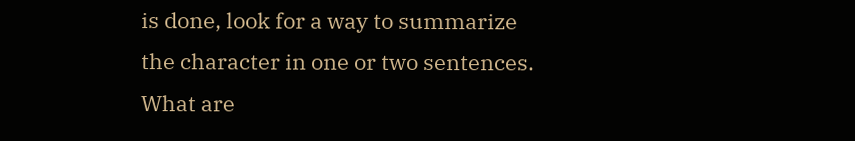is done, look for a way to summarize the character in one or two sentences. What are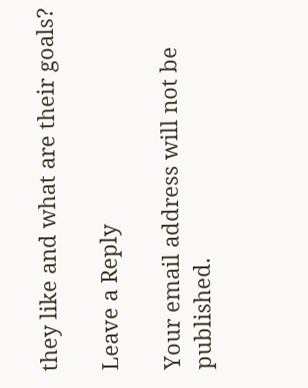they like and what are their goals?

Leave a Reply

Your email address will not be published.